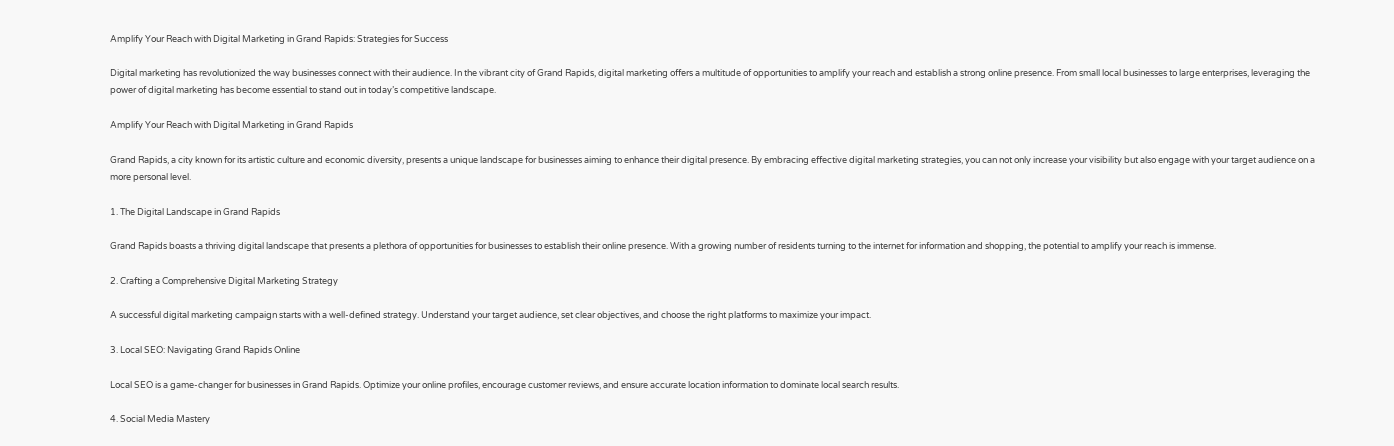Amplify Your Reach with Digital Marketing in Grand Rapids: Strategies for Success

Digital marketing has revolutionized the way businesses connect with their audience. In the vibrant city of Grand Rapids, digital marketing offers a multitude of opportunities to amplify your reach and establish a strong online presence. From small local businesses to large enterprises, leveraging the power of digital marketing has become essential to stand out in today’s competitive landscape.

Amplify Your Reach with Digital Marketing in Grand Rapids

Grand Rapids, a city known for its artistic culture and economic diversity, presents a unique landscape for businesses aiming to enhance their digital presence. By embracing effective digital marketing strategies, you can not only increase your visibility but also engage with your target audience on a more personal level.

1. The Digital Landscape in Grand Rapids

Grand Rapids boasts a thriving digital landscape that presents a plethora of opportunities for businesses to establish their online presence. With a growing number of residents turning to the internet for information and shopping, the potential to amplify your reach is immense.

2. Crafting a Comprehensive Digital Marketing Strategy

A successful digital marketing campaign starts with a well-defined strategy. Understand your target audience, set clear objectives, and choose the right platforms to maximize your impact.

3. Local SEO: Navigating Grand Rapids Online

Local SEO is a game-changer for businesses in Grand Rapids. Optimize your online profiles, encourage customer reviews, and ensure accurate location information to dominate local search results.

4. Social Media Mastery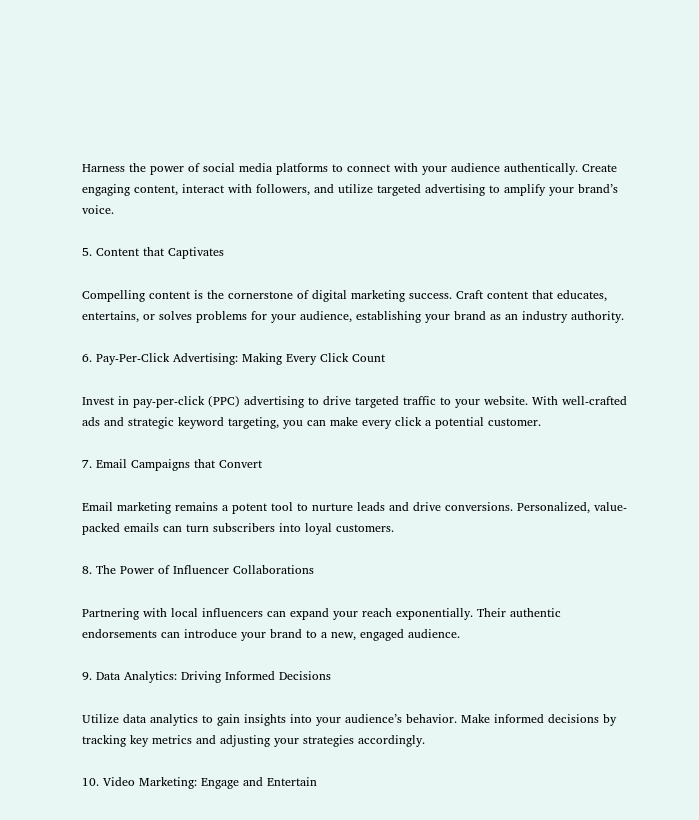Harness the power of social media platforms to connect with your audience authentically. Create engaging content, interact with followers, and utilize targeted advertising to amplify your brand’s voice.

5. Content that Captivates

Compelling content is the cornerstone of digital marketing success. Craft content that educates, entertains, or solves problems for your audience, establishing your brand as an industry authority.

6. Pay-Per-Click Advertising: Making Every Click Count

Invest in pay-per-click (PPC) advertising to drive targeted traffic to your website. With well-crafted ads and strategic keyword targeting, you can make every click a potential customer.

7. Email Campaigns that Convert

Email marketing remains a potent tool to nurture leads and drive conversions. Personalized, value-packed emails can turn subscribers into loyal customers.

8. The Power of Influencer Collaborations

Partnering with local influencers can expand your reach exponentially. Their authentic endorsements can introduce your brand to a new, engaged audience.

9. Data Analytics: Driving Informed Decisions

Utilize data analytics to gain insights into your audience’s behavior. Make informed decisions by tracking key metrics and adjusting your strategies accordingly.

10. Video Marketing: Engage and Entertain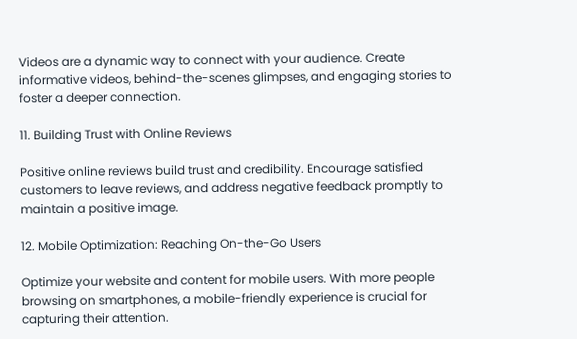Videos are a dynamic way to connect with your audience. Create informative videos, behind-the-scenes glimpses, and engaging stories to foster a deeper connection.

11. Building Trust with Online Reviews

Positive online reviews build trust and credibility. Encourage satisfied customers to leave reviews, and address negative feedback promptly to maintain a positive image.

12. Mobile Optimization: Reaching On-the-Go Users

Optimize your website and content for mobile users. With more people browsing on smartphones, a mobile-friendly experience is crucial for capturing their attention.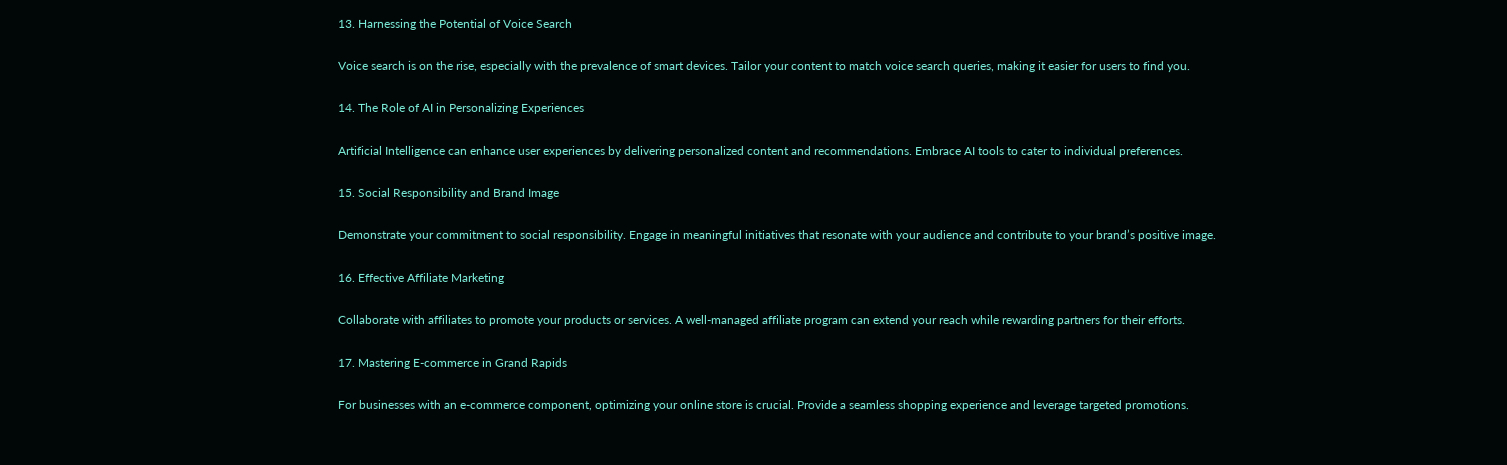13. Harnessing the Potential of Voice Search

Voice search is on the rise, especially with the prevalence of smart devices. Tailor your content to match voice search queries, making it easier for users to find you.

14. The Role of AI in Personalizing Experiences

Artificial Intelligence can enhance user experiences by delivering personalized content and recommendations. Embrace AI tools to cater to individual preferences.

15. Social Responsibility and Brand Image

Demonstrate your commitment to social responsibility. Engage in meaningful initiatives that resonate with your audience and contribute to your brand’s positive image.

16. Effective Affiliate Marketing

Collaborate with affiliates to promote your products or services. A well-managed affiliate program can extend your reach while rewarding partners for their efforts.

17. Mastering E-commerce in Grand Rapids

For businesses with an e-commerce component, optimizing your online store is crucial. Provide a seamless shopping experience and leverage targeted promotions.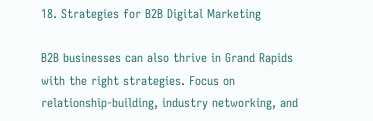18. Strategies for B2B Digital Marketing

B2B businesses can also thrive in Grand Rapids with the right strategies. Focus on relationship-building, industry networking, and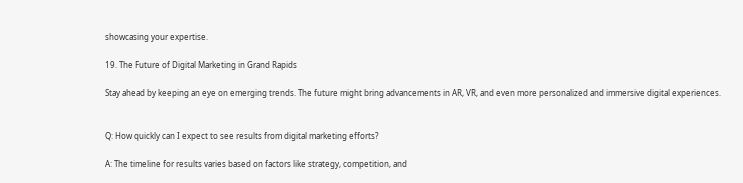showcasing your expertise.

19. The Future of Digital Marketing in Grand Rapids

Stay ahead by keeping an eye on emerging trends. The future might bring advancements in AR, VR, and even more personalized and immersive digital experiences.


Q: How quickly can I expect to see results from digital marketing efforts?

A: The timeline for results varies based on factors like strategy, competition, and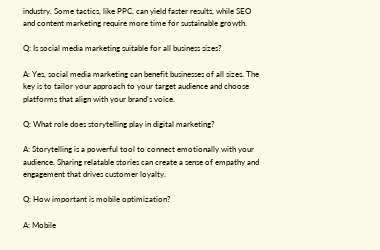industry. Some tactics, like PPC, can yield faster results, while SEO and content marketing require more time for sustainable growth.

Q: Is social media marketing suitable for all business sizes?

A: Yes, social media marketing can benefit businesses of all sizes. The key is to tailor your approach to your target audience and choose platforms that align with your brand’s voice.

Q: What role does storytelling play in digital marketing?

A: Storytelling is a powerful tool to connect emotionally with your audience. Sharing relatable stories can create a sense of empathy and engagement that drives customer loyalty.

Q: How important is mobile optimization?

A: Mobile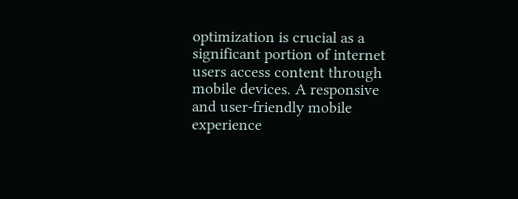optimization is crucial as a significant portion of internet users access content through mobile devices. A responsive and user-friendly mobile experience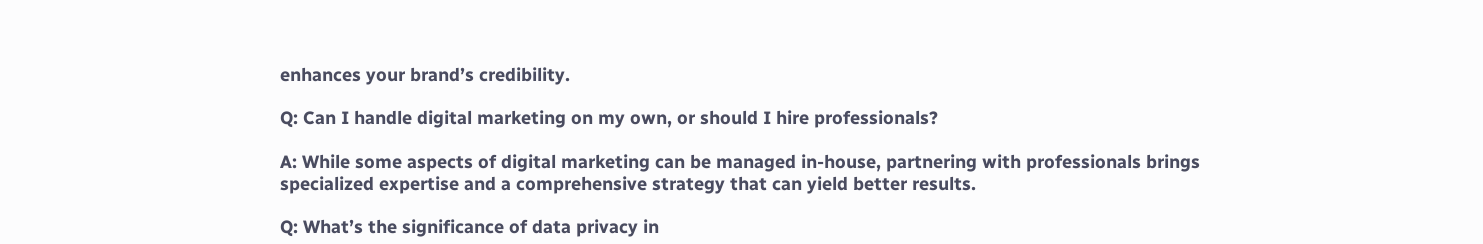enhances your brand’s credibility.

Q: Can I handle digital marketing on my own, or should I hire professionals?

A: While some aspects of digital marketing can be managed in-house, partnering with professionals brings specialized expertise and a comprehensive strategy that can yield better results.

Q: What’s the significance of data privacy in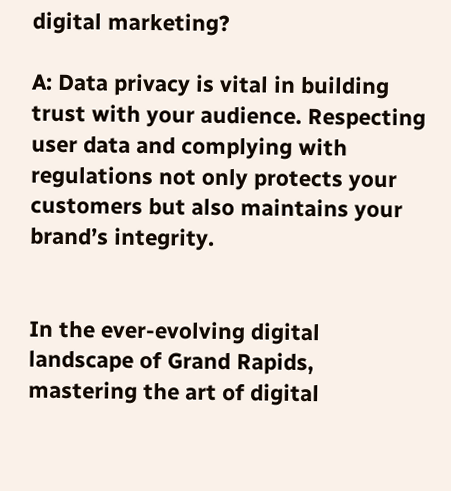digital marketing?

A: Data privacy is vital in building trust with your audience. Respecting user data and complying with regulations not only protects your customers but also maintains your brand’s integrity.


In the ever-evolving digital landscape of Grand Rapids, mastering the art of digital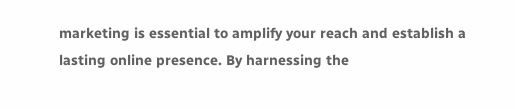marketing is essential to amplify your reach and establish a lasting online presence. By harnessing the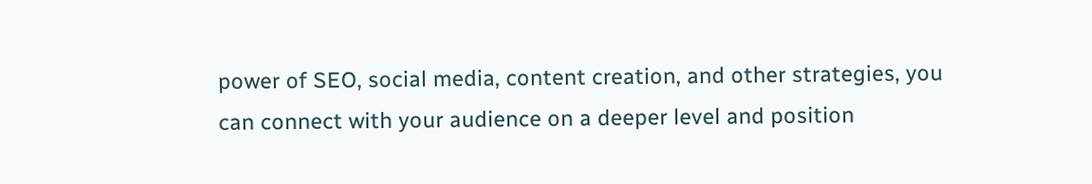power of SEO, social media, content creation, and other strategies, you can connect with your audience on a deeper level and position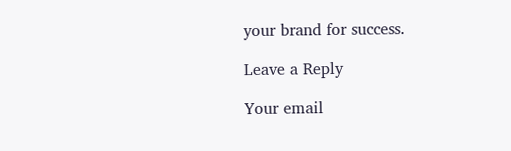your brand for success.

Leave a Reply

Your email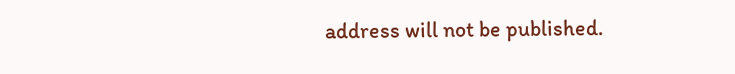address will not be published.